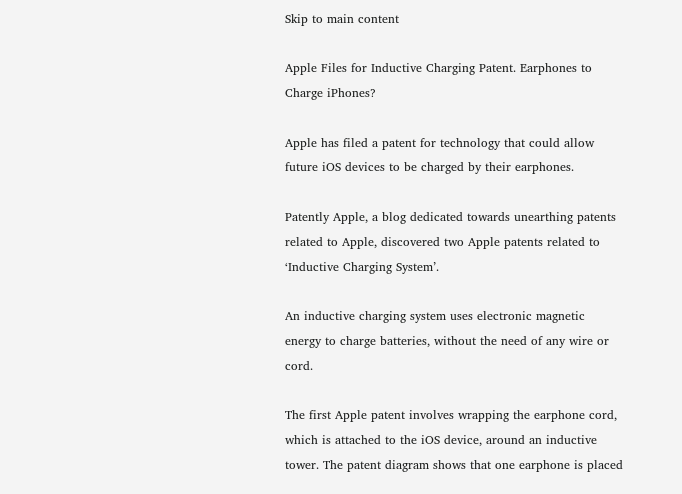Skip to main content

Apple Files for Inductive Charging Patent. Earphones to Charge iPhones?

Apple has filed a patent for technology that could allow future iOS devices to be charged by their earphones.

Patently Apple, a blog dedicated towards unearthing patents related to Apple, discovered two Apple patents related to ‘Inductive Charging System’.

An inductive charging system uses electronic magnetic energy to charge batteries, without the need of any wire or cord.

The first Apple patent involves wrapping the earphone cord, which is attached to the iOS device, around an inductive tower. The patent diagram shows that one earphone is placed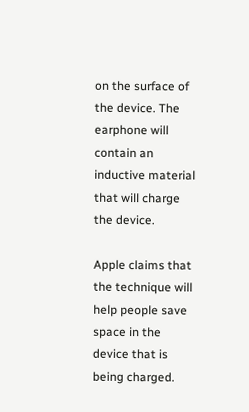on the surface of the device. The earphone will contain an inductive material that will charge the device.

Apple claims that the technique will help people save space in the device that is being charged.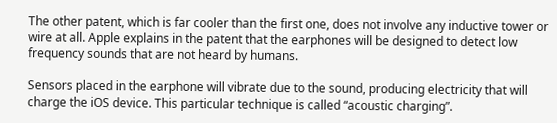The other patent, which is far cooler than the first one, does not involve any inductive tower or wire at all. Apple explains in the patent that the earphones will be designed to detect low frequency sounds that are not heard by humans.

Sensors placed in the earphone will vibrate due to the sound, producing electricity that will charge the iOS device. This particular technique is called “acoustic charging”.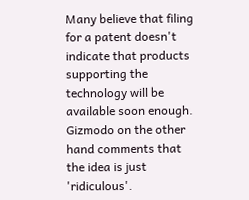Many believe that filing for a patent doesn't indicate that products supporting the technology will be available soon enough. Gizmodo on the other hand comments that the idea is just 'ridiculous'.